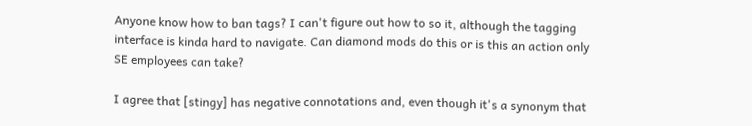Anyone know how to ban tags? I can't figure out how to so it, although the tagging interface is kinda hard to navigate. Can diamond mods do this or is this an action only SE employees can take?

I agree that [stingy] has negative connotations and, even though it's a synonym that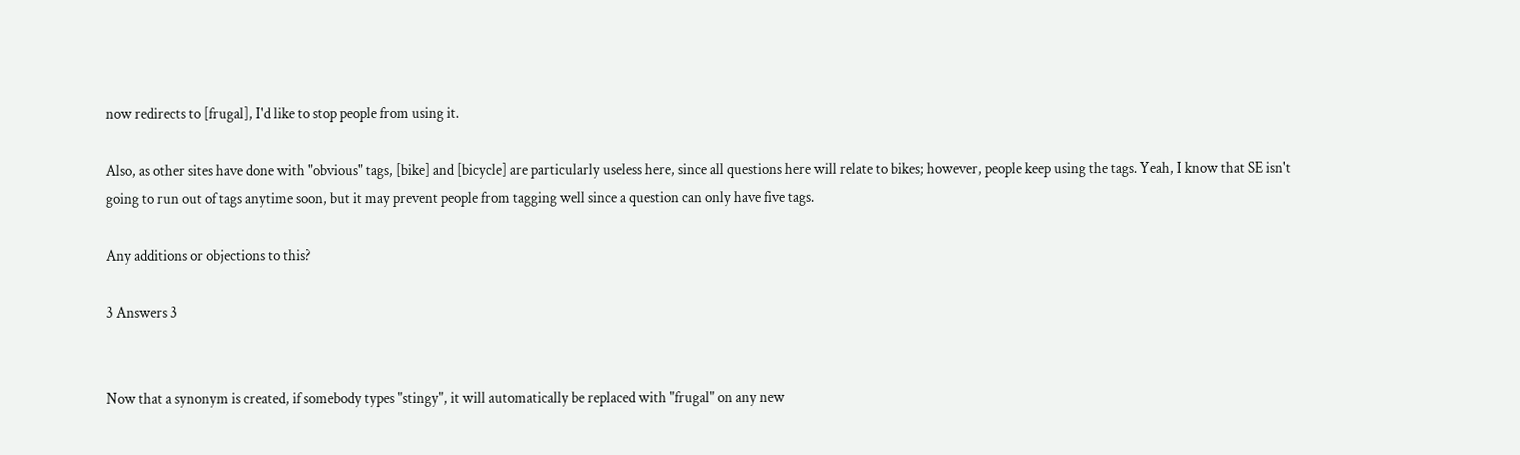now redirects to [frugal], I'd like to stop people from using it.

Also, as other sites have done with "obvious" tags, [bike] and [bicycle] are particularly useless here, since all questions here will relate to bikes; however, people keep using the tags. Yeah, I know that SE isn't going to run out of tags anytime soon, but it may prevent people from tagging well since a question can only have five tags.

Any additions or objections to this?

3 Answers 3


Now that a synonym is created, if somebody types "stingy", it will automatically be replaced with "frugal" on any new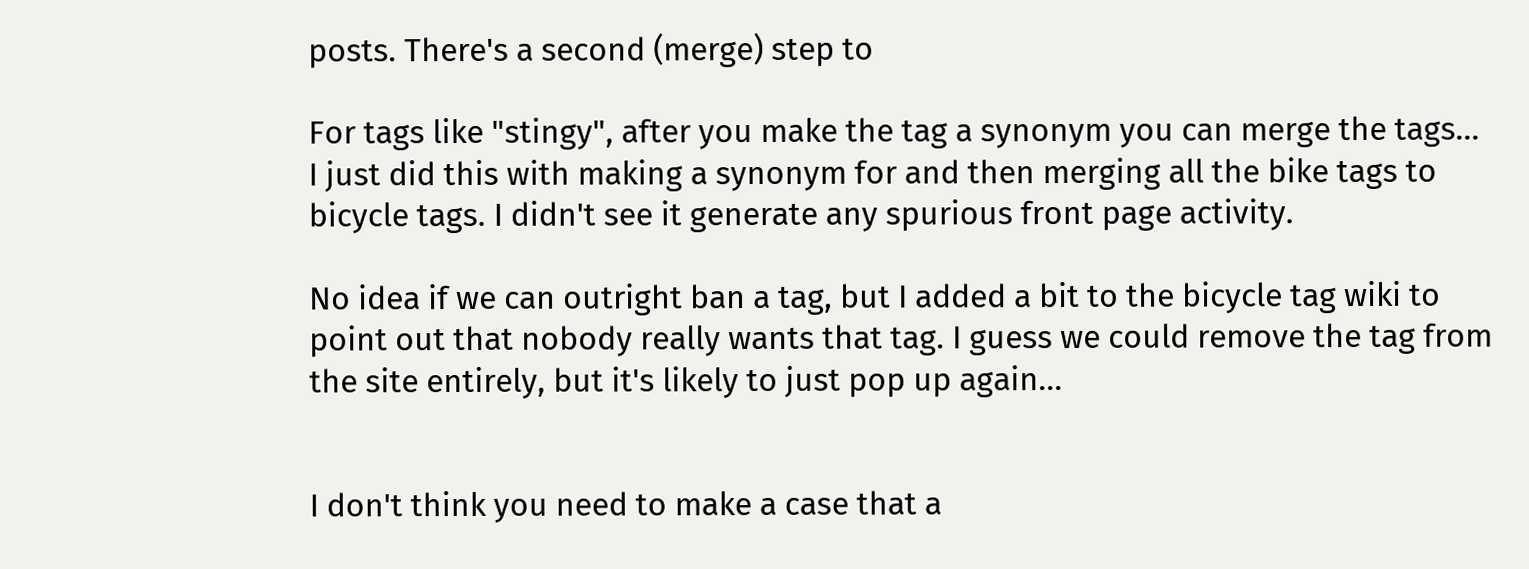posts. There's a second (merge) step to

For tags like "stingy", after you make the tag a synonym you can merge the tags... I just did this with making a synonym for and then merging all the bike tags to bicycle tags. I didn't see it generate any spurious front page activity.

No idea if we can outright ban a tag, but I added a bit to the bicycle tag wiki to point out that nobody really wants that tag. I guess we could remove the tag from the site entirely, but it's likely to just pop up again...


I don't think you need to make a case that a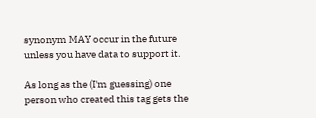synonym MAY occur in the future unless you have data to support it.

As long as the (I'm guessing) one person who created this tag gets the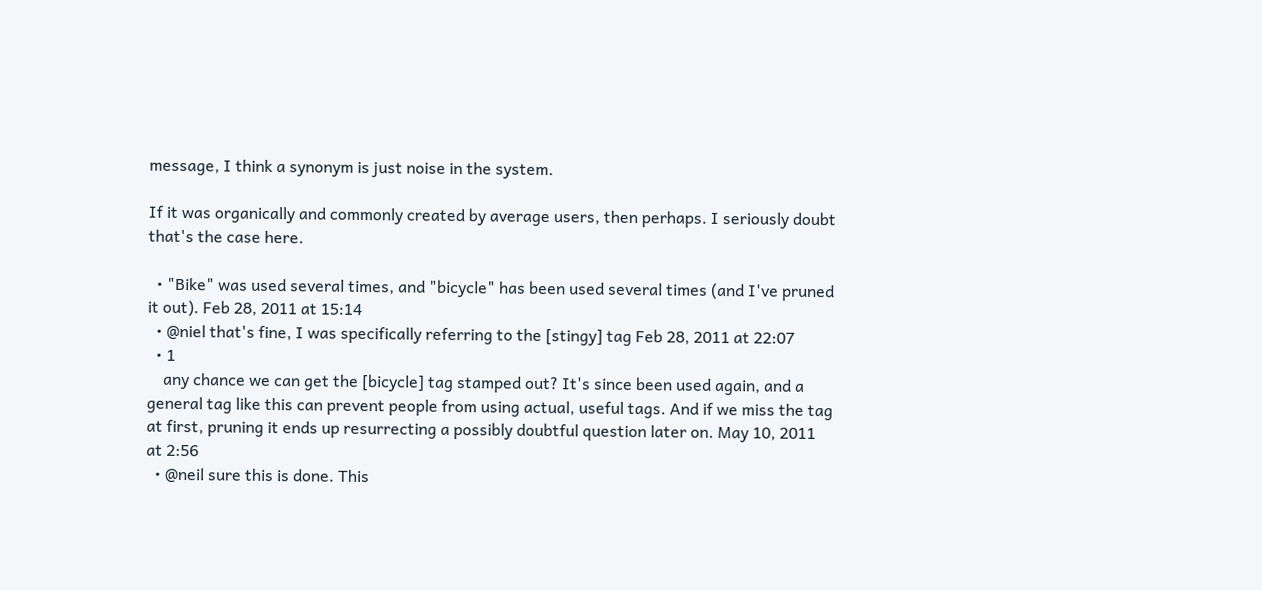message, I think a synonym is just noise in the system.

If it was organically and commonly created by average users, then perhaps. I seriously doubt that's the case here.

  • "Bike" was used several times, and "bicycle" has been used several times (and I've pruned it out). Feb 28, 2011 at 15:14
  • @niel that's fine, I was specifically referring to the [stingy] tag Feb 28, 2011 at 22:07
  • 1
    any chance we can get the [bicycle] tag stamped out? It's since been used again, and a general tag like this can prevent people from using actual, useful tags. And if we miss the tag at first, pruning it ends up resurrecting a possibly doubtful question later on. May 10, 2011 at 2:56
  • @neil sure this is done. This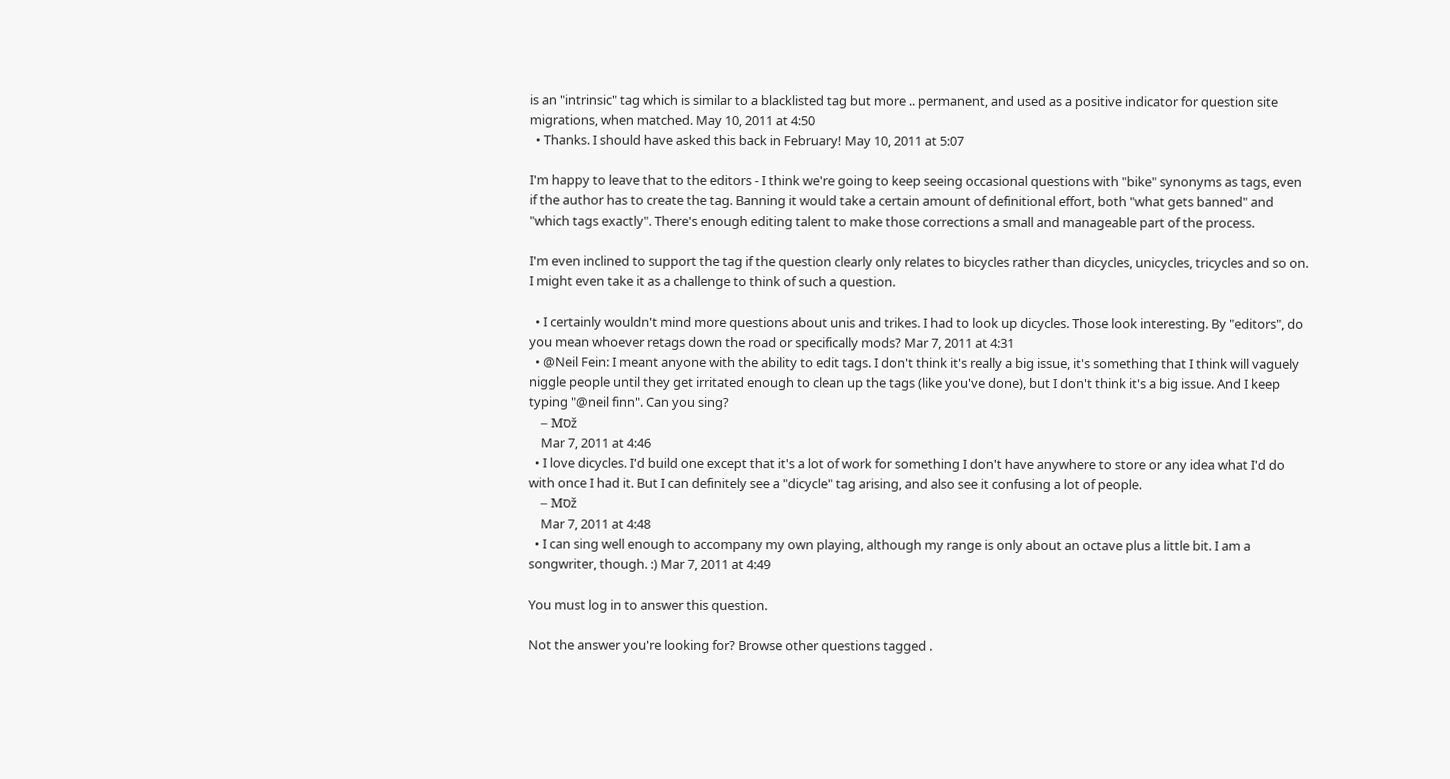is an "intrinsic" tag which is similar to a blacklisted tag but more .. permanent, and used as a positive indicator for question site migrations, when matched. May 10, 2011 at 4:50
  • Thanks. I should have asked this back in February! May 10, 2011 at 5:07

I'm happy to leave that to the editors - I think we're going to keep seeing occasional questions with "bike" synonyms as tags, even if the author has to create the tag. Banning it would take a certain amount of definitional effort, both "what gets banned" and "which tags exactly". There's enough editing talent to make those corrections a small and manageable part of the process.

I'm even inclined to support the tag if the question clearly only relates to bicycles rather than dicycles, unicycles, tricycles and so on. I might even take it as a challenge to think of such a question.

  • I certainly wouldn't mind more questions about unis and trikes. I had to look up dicycles. Those look interesting. By "editors", do you mean whoever retags down the road or specifically mods? Mar 7, 2011 at 4:31
  • @Neil Fein: I meant anyone with the ability to edit tags. I don't think it's really a big issue, it's something that I think will vaguely niggle people until they get irritated enough to clean up the tags (like you've done), but I don't think it's a big issue. And I keep typing "@neil finn". Can you sing?
    – Мסž
    Mar 7, 2011 at 4:46
  • I love dicycles. I'd build one except that it's a lot of work for something I don't have anywhere to store or any idea what I'd do with once I had it. But I can definitely see a "dicycle" tag arising, and also see it confusing a lot of people.
    – Мסž
    Mar 7, 2011 at 4:48
  • I can sing well enough to accompany my own playing, although my range is only about an octave plus a little bit. I am a songwriter, though. :) Mar 7, 2011 at 4:49

You must log in to answer this question.

Not the answer you're looking for? Browse other questions tagged .